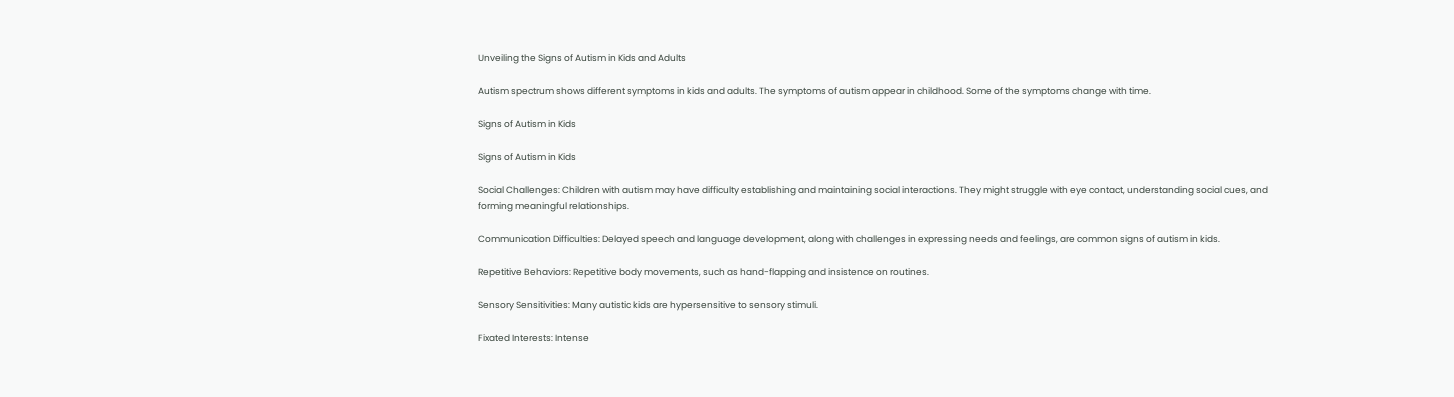Unveiling the Signs of Autism in Kids and Adults

Autism spectrum shows different symptoms in kids and adults. The symptoms of autism appear in childhood. Some of the symptoms change with time.

Signs of Autism in Kids

Signs of Autism in Kids

Social Challenges: Children with autism may have difficulty establishing and maintaining social interactions. They might struggle with eye contact, understanding social cues, and forming meaningful relationships.

Communication Difficulties: Delayed speech and language development, along with challenges in expressing needs and feelings, are common signs of autism in kids.

Repetitive Behaviors: Repetitive body movements, such as hand-flapping and insistence on routines.

Sensory Sensitivities: Many autistic kids are hypersensitive to sensory stimuli.

Fixated Interests: Intense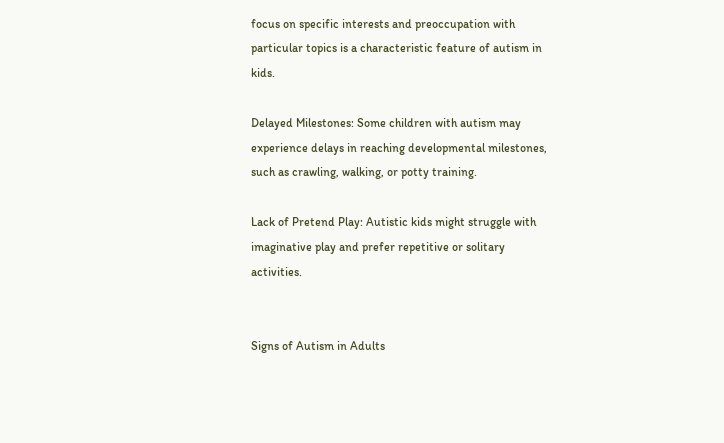focus on specific interests and preoccupation with particular topics is a characteristic feature of autism in kids.

Delayed Milestones: Some children with autism may experience delays in reaching developmental milestones, such as crawling, walking, or potty training.

Lack of Pretend Play: Autistic kids might struggle with imaginative play and prefer repetitive or solitary activities.


Signs of Autism in Adults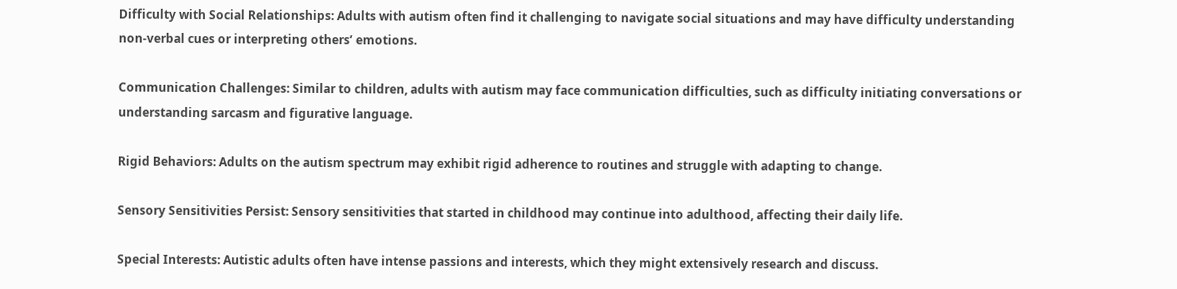Difficulty with Social Relationships: Adults with autism often find it challenging to navigate social situations and may have difficulty understanding non-verbal cues or interpreting others’ emotions.

Communication Challenges: Similar to children, adults with autism may face communication difficulties, such as difficulty initiating conversations or understanding sarcasm and figurative language.

Rigid Behaviors: Adults on the autism spectrum may exhibit rigid adherence to routines and struggle with adapting to change.

Sensory Sensitivities Persist: Sensory sensitivities that started in childhood may continue into adulthood, affecting their daily life.

Special Interests: Autistic adults often have intense passions and interests, which they might extensively research and discuss.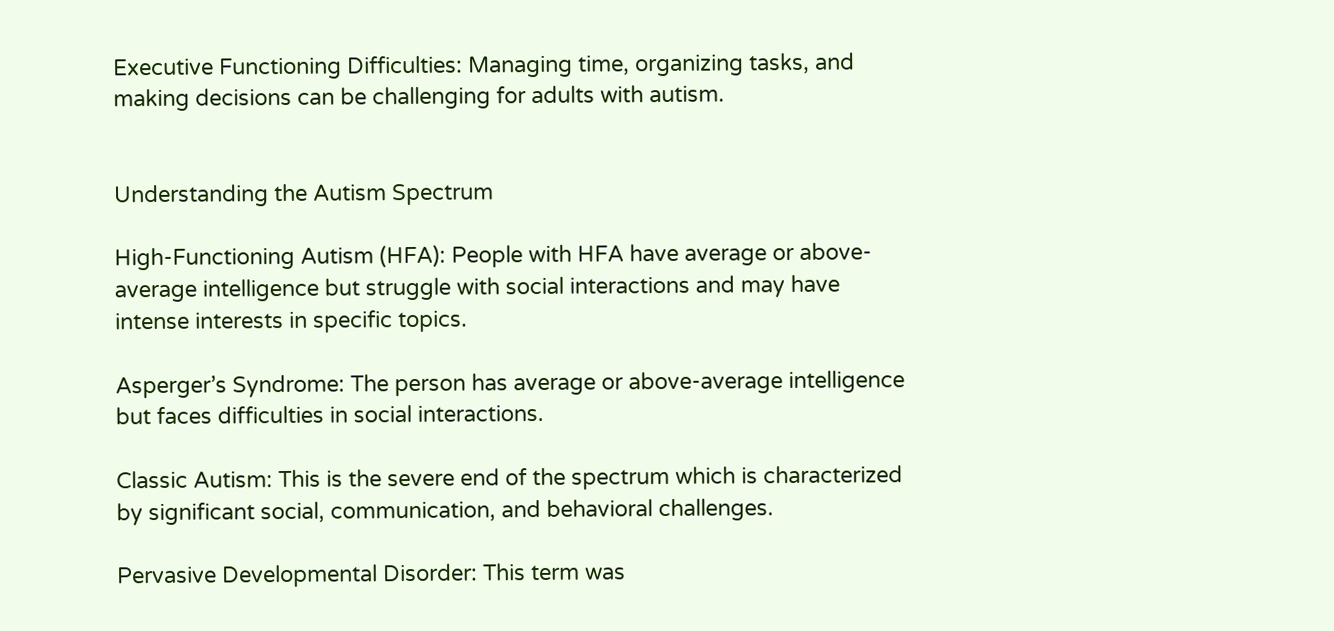Executive Functioning Difficulties: Managing time, organizing tasks, and making decisions can be challenging for adults with autism.


Understanding the Autism Spectrum

High-Functioning Autism (HFA): People with HFA have average or above-average intelligence but struggle with social interactions and may have intense interests in specific topics.

Asperger’s Syndrome: The person has average or above-average intelligence but faces difficulties in social interactions.

Classic Autism: This is the severe end of the spectrum which is characterized by significant social, communication, and behavioral challenges.

Pervasive Developmental Disorder: This term was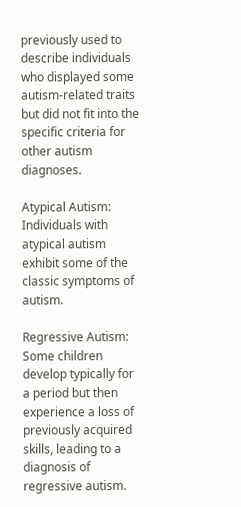previously used to describe individuals who displayed some autism-related traits but did not fit into the specific criteria for other autism diagnoses.

Atypical Autism: Individuals with atypical autism exhibit some of the classic symptoms of autism.

Regressive Autism: Some children develop typically for a period but then experience a loss of previously acquired skills, leading to a diagnosis of regressive autism.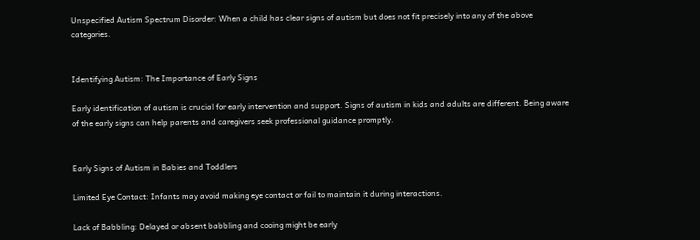Unspecified Autism Spectrum Disorder: When a child has clear signs of autism but does not fit precisely into any of the above categories.


Identifying Autism: The Importance of Early Signs

Early identification of autism is crucial for early intervention and support. Signs of autism in kids and adults are different. Being aware of the early signs can help parents and caregivers seek professional guidance promptly.


Early Signs of Autism in Babies and Toddlers

Limited Eye Contact: Infants may avoid making eye contact or fail to maintain it during interactions.

Lack of Babbling: Delayed or absent babbling and cooing might be early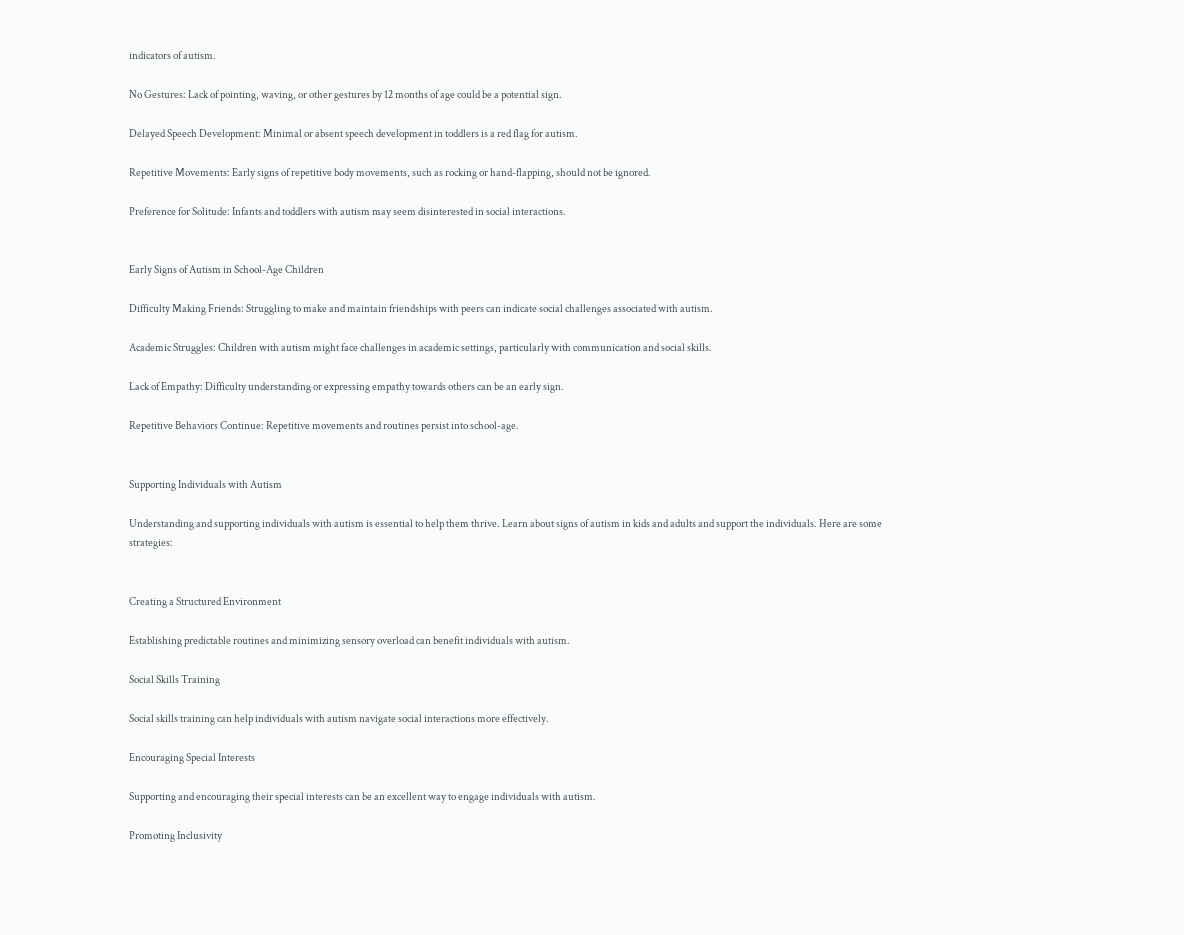indicators of autism.

No Gestures: Lack of pointing, waving, or other gestures by 12 months of age could be a potential sign.

Delayed Speech Development: Minimal or absent speech development in toddlers is a red flag for autism.

Repetitive Movements: Early signs of repetitive body movements, such as rocking or hand-flapping, should not be ignored.

Preference for Solitude: Infants and toddlers with autism may seem disinterested in social interactions.


Early Signs of Autism in School-Age Children

Difficulty Making Friends: Struggling to make and maintain friendships with peers can indicate social challenges associated with autism.

Academic Struggles: Children with autism might face challenges in academic settings, particularly with communication and social skills.

Lack of Empathy: Difficulty understanding or expressing empathy towards others can be an early sign.

Repetitive Behaviors Continue: Repetitive movements and routines persist into school-age.


Supporting Individuals with Autism

Understanding and supporting individuals with autism is essential to help them thrive. Learn about signs of autism in kids and adults and support the individuals. Here are some strategies:


Creating a Structured Environment

Establishing predictable routines and minimizing sensory overload can benefit individuals with autism.

Social Skills Training

Social skills training can help individuals with autism navigate social interactions more effectively.

Encouraging Special Interests

Supporting and encouraging their special interests can be an excellent way to engage individuals with autism.

Promoting Inclusivity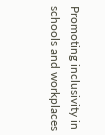Promoting inclusivity in schools and workplaces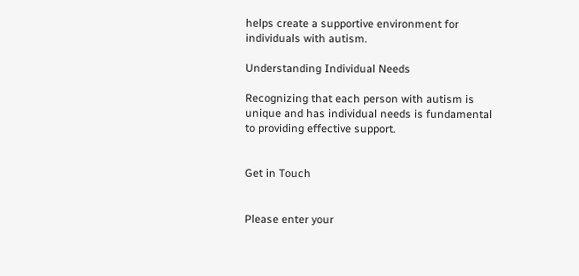helps create a supportive environment for individuals with autism.

Understanding Individual Needs

Recognizing that each person with autism is unique and has individual needs is fundamental to providing effective support.


Get in Touch


Please enter your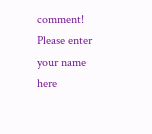comment!
Please enter your name here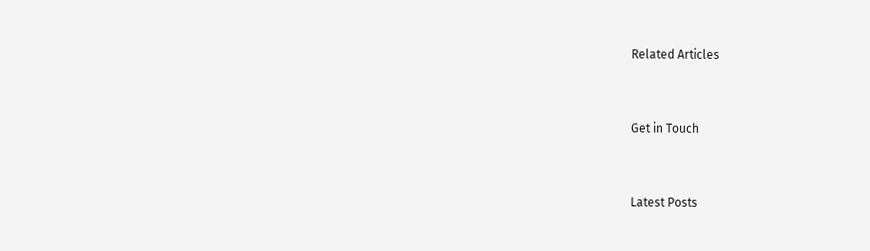Related Articles


Get in Touch


Latest Posts